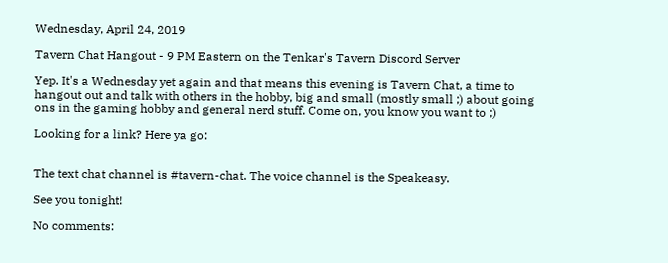Wednesday, April 24, 2019

Tavern Chat Hangout - 9 PM Eastern on the Tenkar's Tavern Discord Server

Yep. It's a Wednesday yet again and that means this evening is Tavern Chat, a time to hangout out and talk with others in the hobby, big and small (mostly small ;) about going ons in the gaming hobby and general nerd stuff. Come on, you know you want to ;)

Looking for a link? Here ya go:


The text chat channel is #tavern-chat. The voice channel is the Speakeasy.

See you tonight!

No comments: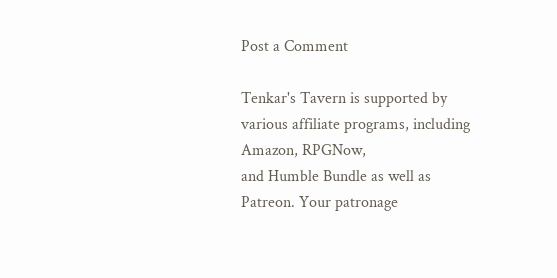Post a Comment

Tenkar's Tavern is supported by various affiliate programs, including Amazon, RPGNow,
and Humble Bundle as well as Patreon. Your patronage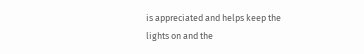is appreciated and helps keep the
lights on and the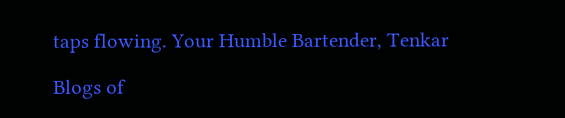taps flowing. Your Humble Bartender, Tenkar

Blogs of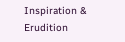Inspiration & Erudition